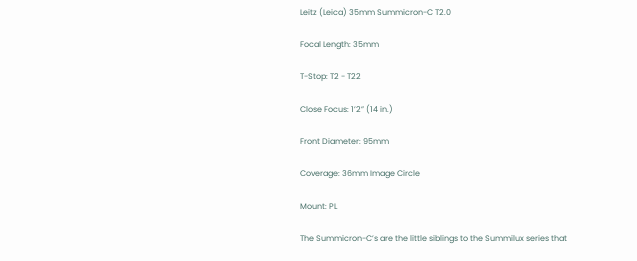Leitz (Leica) 35mm Summicron-C T2.0

Focal Length: 35mm

T-Stop: T2 - T22

Close Focus: 1’2” (14 in.)

Front Diameter: 95mm

Coverage: 36mm Image Circle

Mount: PL

The Summicron-C’s are the little siblings to the Summilux series that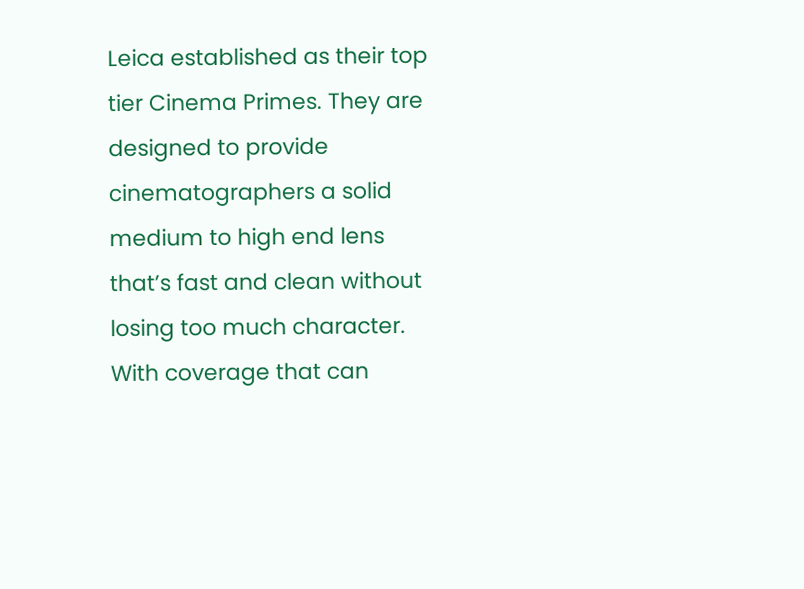Leica established as their top tier Cinema Primes. They are designed to provide cinematographers a solid medium to high end lens that’s fast and clean without losing too much character. With coverage that can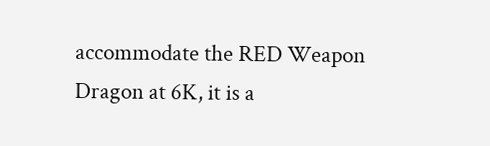accommodate the RED Weapon Dragon at 6K, it is a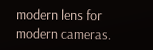modern lens for modern cameras.